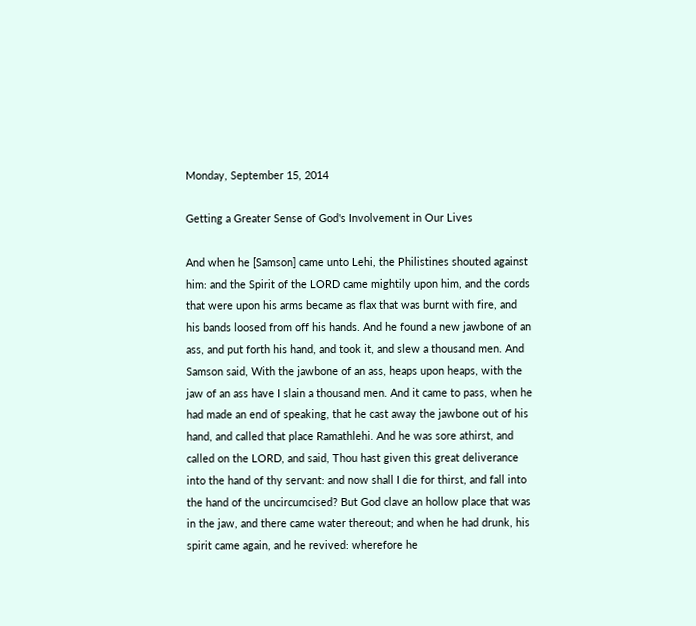Monday, September 15, 2014

Getting a Greater Sense of God's Involvement in Our Lives

And when he [Samson] came unto Lehi, the Philistines shouted against him: and the Spirit of the LORD came mightily upon him, and the cords that were upon his arms became as flax that was burnt with fire, and his bands loosed from off his hands. And he found a new jawbone of an ass, and put forth his hand, and took it, and slew a thousand men. And Samson said, With the jawbone of an ass, heaps upon heaps, with the jaw of an ass have I slain a thousand men. And it came to pass, when he had made an end of speaking, that he cast away the jawbone out of his hand, and called that place Ramathlehi. And he was sore athirst, and called on the LORD, and said, Thou hast given this great deliverance into the hand of thy servant: and now shall I die for thirst, and fall into the hand of the uncircumcised? But God clave an hollow place that was in the jaw, and there came water thereout; and when he had drunk, his spirit came again, and he revived: wherefore he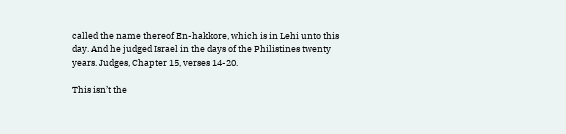called the name thereof En-hakkore, which is in Lehi unto this day. And he judged Israel in the days of the Philistines twenty years. Judges, Chapter 15, verses 14-20.

This isn’t the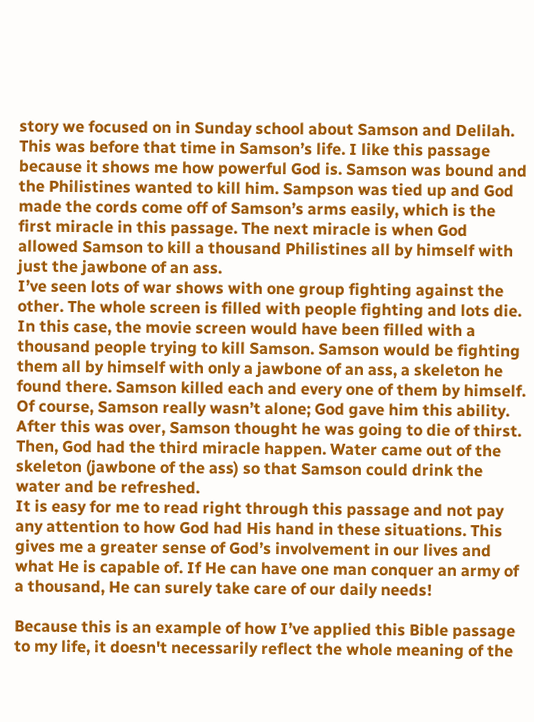story we focused on in Sunday school about Samson and Delilah. This was before that time in Samson’s life. I like this passage because it shows me how powerful God is. Samson was bound and the Philistines wanted to kill him. Sampson was tied up and God made the cords come off of Samson’s arms easily, which is the first miracle in this passage. The next miracle is when God allowed Samson to kill a thousand Philistines all by himself with just the jawbone of an ass.
I’ve seen lots of war shows with one group fighting against the other. The whole screen is filled with people fighting and lots die. In this case, the movie screen would have been filled with a thousand people trying to kill Samson. Samson would be fighting them all by himself with only a jawbone of an ass, a skeleton he found there. Samson killed each and every one of them by himself. Of course, Samson really wasn’t alone; God gave him this ability. After this was over, Samson thought he was going to die of thirst. Then, God had the third miracle happen. Water came out of the skeleton (jawbone of the ass) so that Samson could drink the water and be refreshed.
It is easy for me to read right through this passage and not pay any attention to how God had His hand in these situations. This gives me a greater sense of God’s involvement in our lives and what He is capable of. If He can have one man conquer an army of a thousand, He can surely take care of our daily needs!

Because this is an example of how I’ve applied this Bible passage to my life, it doesn't necessarily reflect the whole meaning of the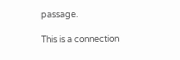passage.

This is a connection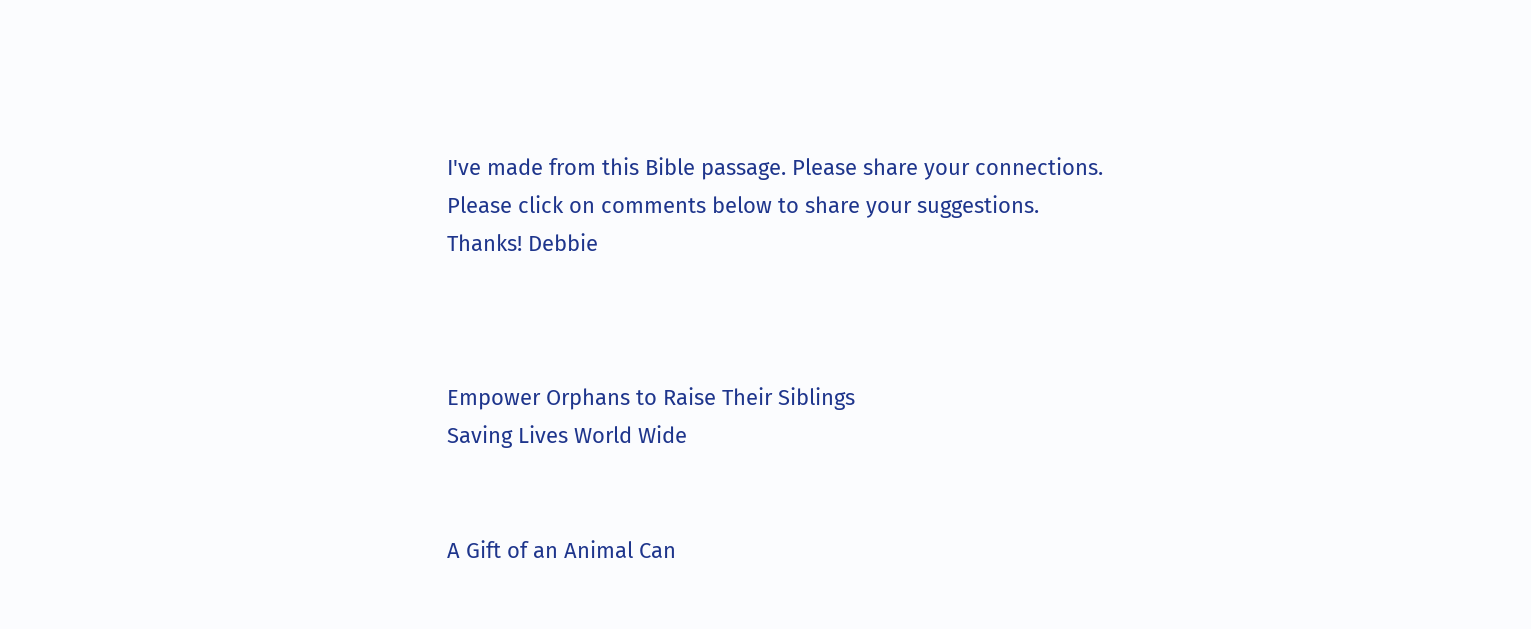I've made from this Bible passage. Please share your connections.
Please click on comments below to share your suggestions. Thanks! Debbie



Empower Orphans to Raise Their Siblings
Saving Lives World Wide


A Gift of an Animal Can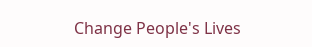Change People's Lives